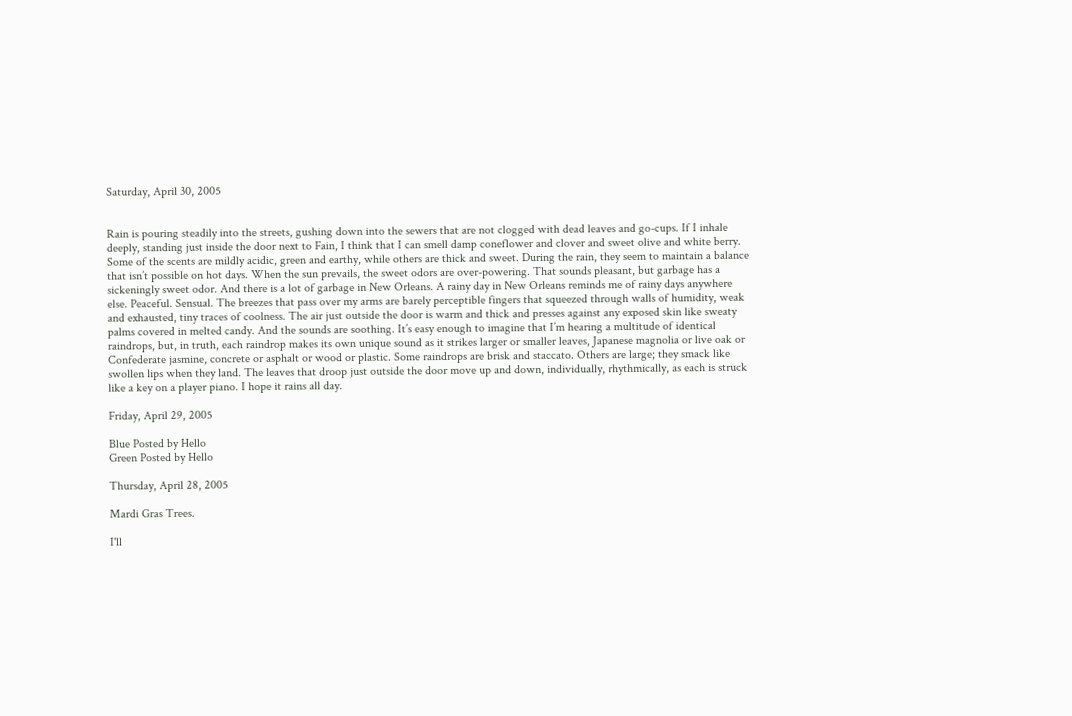Saturday, April 30, 2005


Rain is pouring steadily into the streets, gushing down into the sewers that are not clogged with dead leaves and go-cups. If I inhale deeply, standing just inside the door next to Fain, I think that I can smell damp coneflower and clover and sweet olive and white berry. Some of the scents are mildly acidic, green and earthy, while others are thick and sweet. During the rain, they seem to maintain a balance that isn’t possible on hot days. When the sun prevails, the sweet odors are over-powering. That sounds pleasant, but garbage has a sickeningly sweet odor. And there is a lot of garbage in New Orleans. A rainy day in New Orleans reminds me of rainy days anywhere else. Peaceful. Sensual. The breezes that pass over my arms are barely perceptible fingers that squeezed through walls of humidity, weak and exhausted, tiny traces of coolness. The air just outside the door is warm and thick and presses against any exposed skin like sweaty palms covered in melted candy. And the sounds are soothing. It’s easy enough to imagine that I’m hearing a multitude of identical raindrops, but, in truth, each raindrop makes its own unique sound as it strikes larger or smaller leaves, Japanese magnolia or live oak or Confederate jasmine, concrete or asphalt or wood or plastic. Some raindrops are brisk and staccato. Others are large; they smack like swollen lips when they land. The leaves that droop just outside the door move up and down, individually, rhythmically, as each is struck like a key on a player piano. I hope it rains all day.

Friday, April 29, 2005

Blue Posted by Hello
Green Posted by Hello

Thursday, April 28, 2005

Mardi Gras Trees.

I'll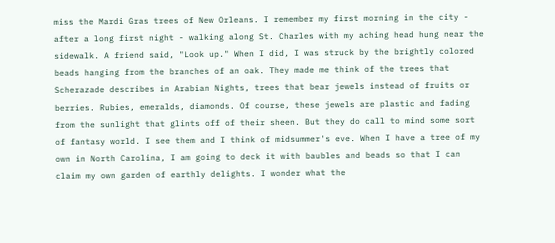miss the Mardi Gras trees of New Orleans. I remember my first morning in the city - after a long first night - walking along St. Charles with my aching head hung near the sidewalk. A friend said, "Look up." When I did, I was struck by the brightly colored beads hanging from the branches of an oak. They made me think of the trees that Scherazade describes in Arabian Nights, trees that bear jewels instead of fruits or berries. Rubies, emeralds, diamonds. Of course, these jewels are plastic and fading from the sunlight that glints off of their sheen. But they do call to mind some sort of fantasy world. I see them and I think of midsummer's eve. When I have a tree of my own in North Carolina, I am going to deck it with baubles and beads so that I can claim my own garden of earthly delights. I wonder what the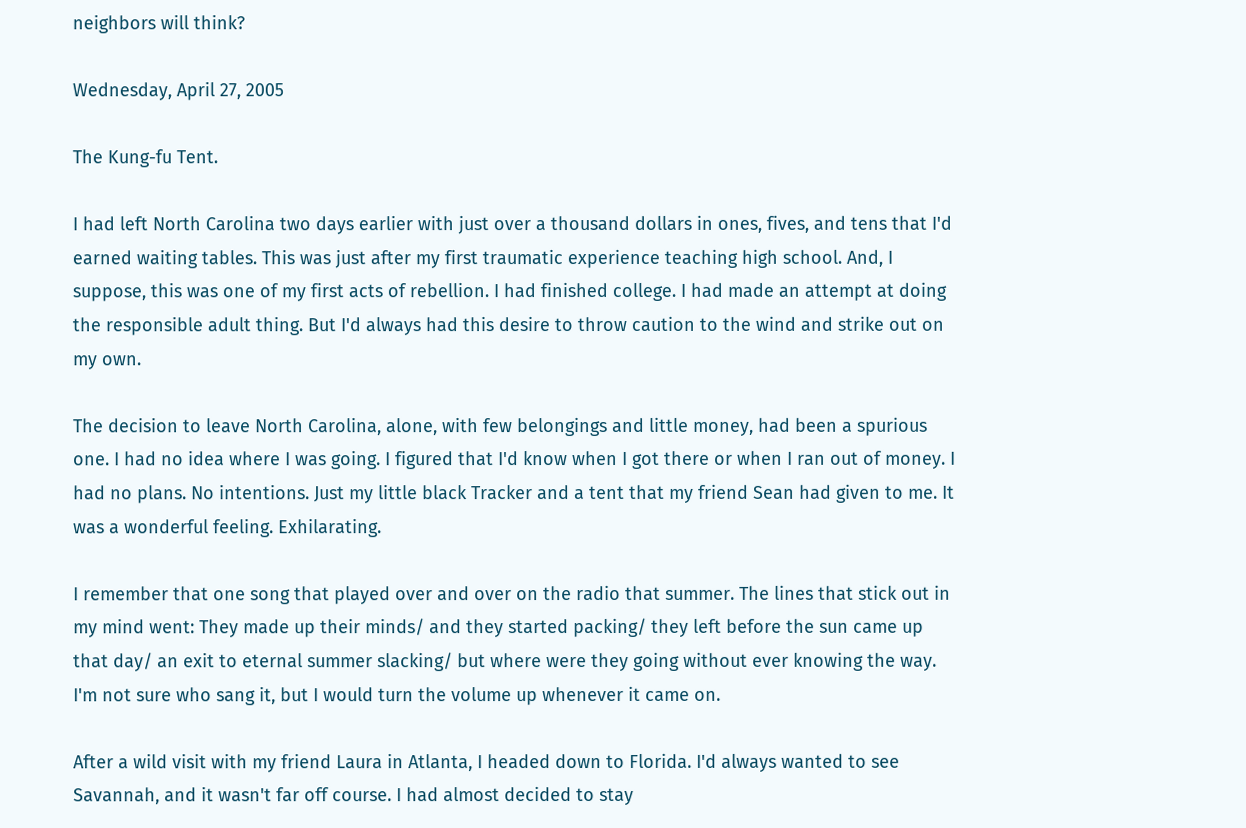neighbors will think?

Wednesday, April 27, 2005

The Kung-fu Tent.

I had left North Carolina two days earlier with just over a thousand dollars in ones, fives, and tens that I'd earned waiting tables. This was just after my first traumatic experience teaching high school. And, I suppose, this was one of my first acts of rebellion. I had finished college. I had made an attempt at doing the responsible adult thing. But I'd always had this desire to throw caution to the wind and strike out on my own.

The decision to leave North Carolina, alone, with few belongings and little money, had been a spurious one. I had no idea where I was going. I figured that I'd know when I got there or when I ran out of money. I had no plans. No intentions. Just my little black Tracker and a tent that my friend Sean had given to me. It was a wonderful feeling. Exhilarating.

I remember that one song that played over and over on the radio that summer. The lines that stick out in my mind went: They made up their minds/ and they started packing/ they left before the sun came up that day/ an exit to eternal summer slacking/ but where were they going without ever knowing the way. I'm not sure who sang it, but I would turn the volume up whenever it came on.

After a wild visit with my friend Laura in Atlanta, I headed down to Florida. I'd always wanted to see Savannah, and it wasn't far off course. I had almost decided to stay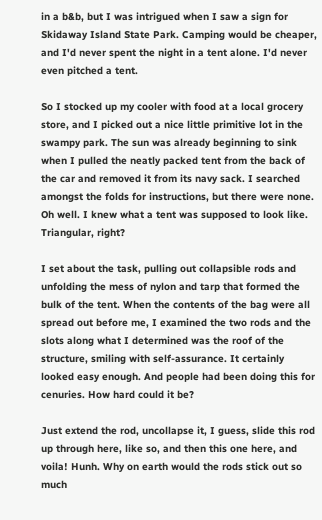in a b&b, but I was intrigued when I saw a sign for Skidaway Island State Park. Camping would be cheaper, and I'd never spent the night in a tent alone. I'd never even pitched a tent.

So I stocked up my cooler with food at a local grocery store, and I picked out a nice little primitive lot in the swampy park. The sun was already beginning to sink when I pulled the neatly packed tent from the back of the car and removed it from its navy sack. I searched amongst the folds for instructions, but there were none. Oh well. I knew what a tent was supposed to look like. Triangular, right?

I set about the task, pulling out collapsible rods and unfolding the mess of nylon and tarp that formed the bulk of the tent. When the contents of the bag were all spread out before me, I examined the two rods and the slots along what I determined was the roof of the structure, smiling with self-assurance. It certainly looked easy enough. And people had been doing this for cenuries. How hard could it be?

Just extend the rod, uncollapse it, I guess, slide this rod up through here, like so, and then this one here, and voila! Hunh. Why on earth would the rods stick out so much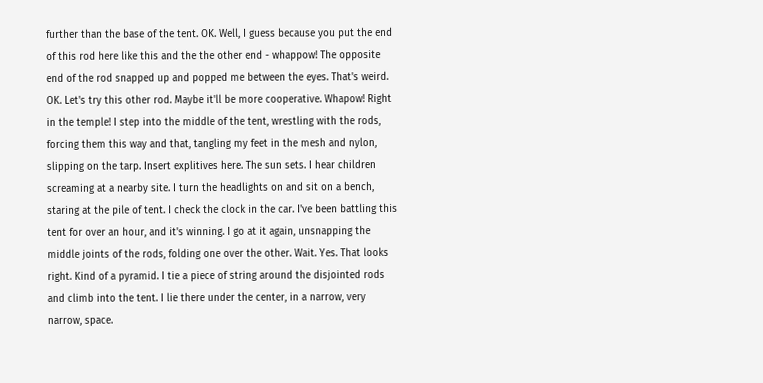further than the base of the tent. OK. Well, I guess because you put the end of this rod here like this and the the other end - whappow! The opposite end of the rod snapped up and popped me between the eyes. That's weird. OK. Let's try this other rod. Maybe it'll be more cooperative. Whapow! Right in the temple! I step into the middle of the tent, wrestling with the rods, forcing them this way and that, tangling my feet in the mesh and nylon, slipping on the tarp. Insert explitives here. The sun sets. I hear children screaming at a nearby site. I turn the headlights on and sit on a bench, staring at the pile of tent. I check the clock in the car. I've been battling this tent for over an hour, and it's winning. I go at it again, unsnapping the middle joints of the rods, folding one over the other. Wait. Yes. That looks right. Kind of a pyramid. I tie a piece of string around the disjointed rods and climb into the tent. I lie there under the center, in a narrow, very narrow, space.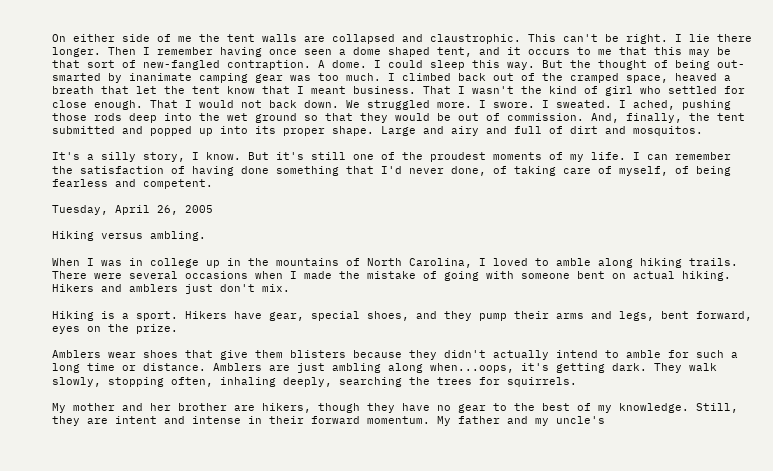On either side of me the tent walls are collapsed and claustrophic. This can't be right. I lie there longer. Then I remember having once seen a dome shaped tent, and it occurs to me that this may be that sort of new-fangled contraption. A dome. I could sleep this way. But the thought of being out-smarted by inanimate camping gear was too much. I climbed back out of the cramped space, heaved a breath that let the tent know that I meant business. That I wasn't the kind of girl who settled for close enough. That I would not back down. We struggled more. I swore. I sweated. I ached, pushing those rods deep into the wet ground so that they would be out of commission. And, finally, the tent submitted and popped up into its proper shape. Large and airy and full of dirt and mosquitos.

It's a silly story, I know. But it's still one of the proudest moments of my life. I can remember the satisfaction of having done something that I'd never done, of taking care of myself, of being fearless and competent.

Tuesday, April 26, 2005

Hiking versus ambling.

When I was in college up in the mountains of North Carolina, I loved to amble along hiking trails. There were several occasions when I made the mistake of going with someone bent on actual hiking. Hikers and amblers just don't mix.

Hiking is a sport. Hikers have gear, special shoes, and they pump their arms and legs, bent forward, eyes on the prize.

Amblers wear shoes that give them blisters because they didn't actually intend to amble for such a long time or distance. Amblers are just ambling along when...oops, it's getting dark. They walk slowly, stopping often, inhaling deeply, searching the trees for squirrels.

My mother and her brother are hikers, though they have no gear to the best of my knowledge. Still, they are intent and intense in their forward momentum. My father and my uncle's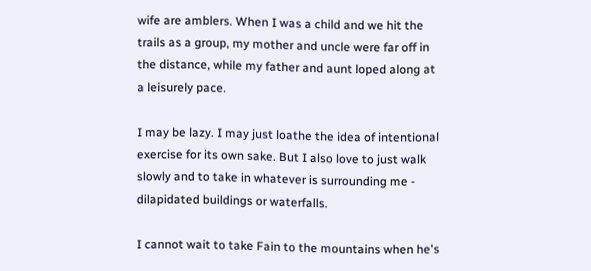wife are amblers. When I was a child and we hit the trails as a group, my mother and uncle were far off in the distance, while my father and aunt loped along at a leisurely pace.

I may be lazy. I may just loathe the idea of intentional exercise for its own sake. But I also love to just walk slowly and to take in whatever is surrounding me - dilapidated buildings or waterfalls.

I cannot wait to take Fain to the mountains when he's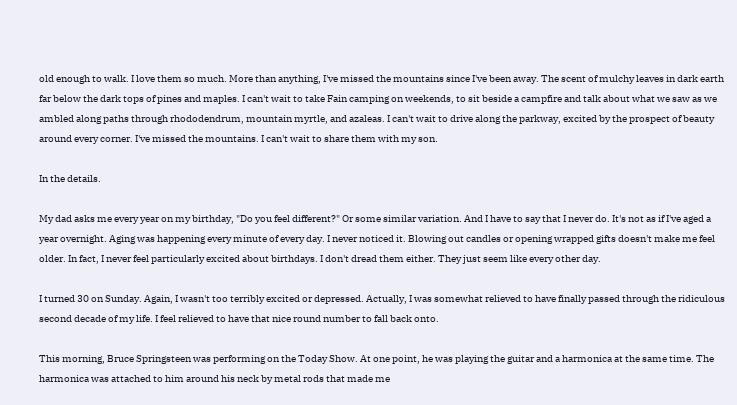old enough to walk. I love them so much. More than anything, I've missed the mountains since I've been away. The scent of mulchy leaves in dark earth far below the dark tops of pines and maples. I can't wait to take Fain camping on weekends, to sit beside a campfire and talk about what we saw as we ambled along paths through rhododendrum, mountain myrtle, and azaleas. I can't wait to drive along the parkway, excited by the prospect of beauty around every corner. I've missed the mountains. I can't wait to share them with my son.

In the details.

My dad asks me every year on my birthday, "Do you feel different?" Or some similar variation. And I have to say that I never do. It's not as if I've aged a year overnight. Aging was happening every minute of every day. I never noticed it. Blowing out candles or opening wrapped gifts doesn't make me feel older. In fact, I never feel particularly excited about birthdays. I don't dread them either. They just seem like every other day.

I turned 30 on Sunday. Again, I wasn't too terribly excited or depressed. Actually, I was somewhat relieved to have finally passed through the ridiculous second decade of my life. I feel relieved to have that nice round number to fall back onto.

This morning, Bruce Springsteen was performing on the Today Show. At one point, he was playing the guitar and a harmonica at the same time. The harmonica was attached to him around his neck by metal rods that made me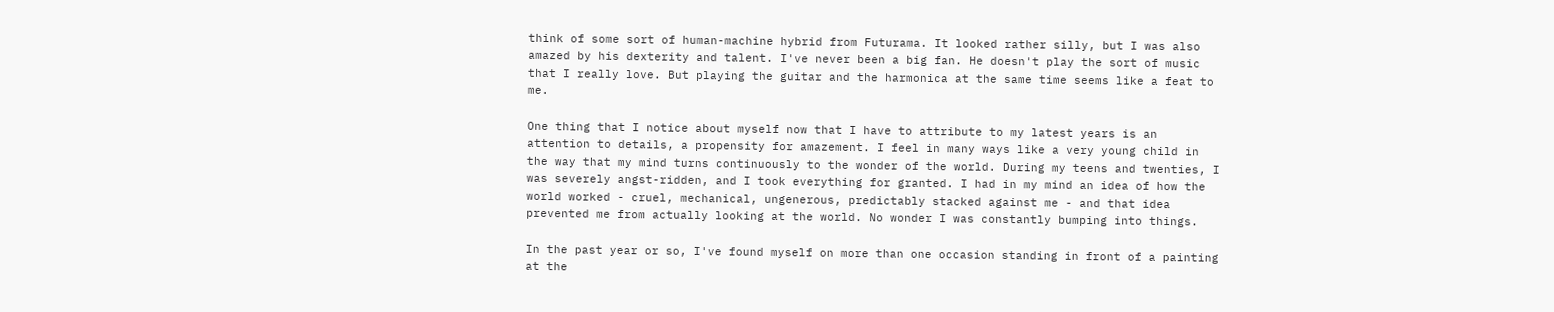think of some sort of human-machine hybrid from Futurama. It looked rather silly, but I was also amazed by his dexterity and talent. I've never been a big fan. He doesn't play the sort of music that I really love. But playing the guitar and the harmonica at the same time seems like a feat to me.

One thing that I notice about myself now that I have to attribute to my latest years is an attention to details, a propensity for amazement. I feel in many ways like a very young child in the way that my mind turns continuously to the wonder of the world. During my teens and twenties, I was severely angst-ridden, and I took everything for granted. I had in my mind an idea of how the world worked - cruel, mechanical, ungenerous, predictably stacked against me - and that idea prevented me from actually looking at the world. No wonder I was constantly bumping into things.

In the past year or so, I've found myself on more than one occasion standing in front of a painting at the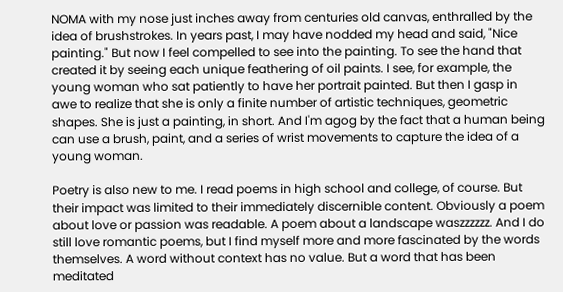NOMA with my nose just inches away from centuries old canvas, enthralled by the idea of brushstrokes. In years past, I may have nodded my head and said, "Nice painting." But now I feel compelled to see into the painting. To see the hand that created it by seeing each unique feathering of oil paints. I see, for example, the young woman who sat patiently to have her portrait painted. But then I gasp in awe to realize that she is only a finite number of artistic techniques, geometric shapes. She is just a painting, in short. And I'm agog by the fact that a human being can use a brush, paint, and a series of wrist movements to capture the idea of a young woman.

Poetry is also new to me. I read poems in high school and college, of course. But their impact was limited to their immediately discernible content. Obviously a poem about love or passion was readable. A poem about a landscape waszzzzzz. And I do still love romantic poems, but I find myself more and more fascinated by the words themselves. A word without context has no value. But a word that has been meditated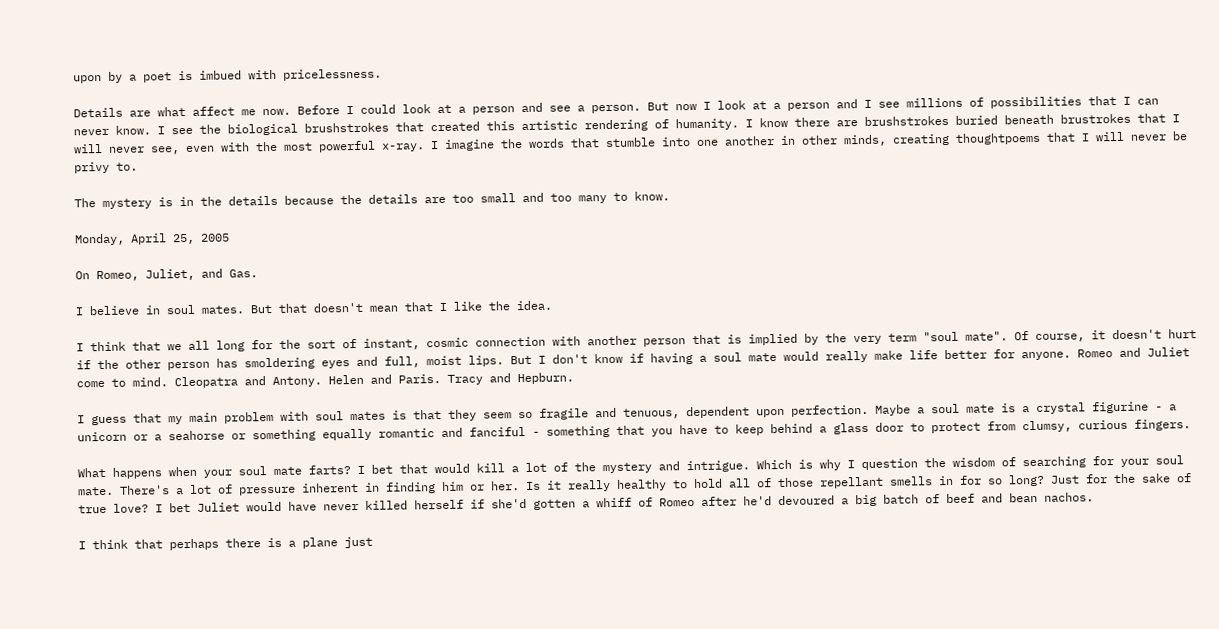upon by a poet is imbued with pricelessness.

Details are what affect me now. Before I could look at a person and see a person. But now I look at a person and I see millions of possibilities that I can never know. I see the biological brushstrokes that created this artistic rendering of humanity. I know there are brushstrokes buried beneath brustrokes that I will never see, even with the most powerful x-ray. I imagine the words that stumble into one another in other minds, creating thoughtpoems that I will never be privy to.

The mystery is in the details because the details are too small and too many to know.

Monday, April 25, 2005

On Romeo, Juliet, and Gas.

I believe in soul mates. But that doesn't mean that I like the idea.

I think that we all long for the sort of instant, cosmic connection with another person that is implied by the very term "soul mate". Of course, it doesn't hurt if the other person has smoldering eyes and full, moist lips. But I don't know if having a soul mate would really make life better for anyone. Romeo and Juliet come to mind. Cleopatra and Antony. Helen and Paris. Tracy and Hepburn.

I guess that my main problem with soul mates is that they seem so fragile and tenuous, dependent upon perfection. Maybe a soul mate is a crystal figurine - a unicorn or a seahorse or something equally romantic and fanciful - something that you have to keep behind a glass door to protect from clumsy, curious fingers.

What happens when your soul mate farts? I bet that would kill a lot of the mystery and intrigue. Which is why I question the wisdom of searching for your soul mate. There's a lot of pressure inherent in finding him or her. Is it really healthy to hold all of those repellant smells in for so long? Just for the sake of true love? I bet Juliet would have never killed herself if she'd gotten a whiff of Romeo after he'd devoured a big batch of beef and bean nachos.

I think that perhaps there is a plane just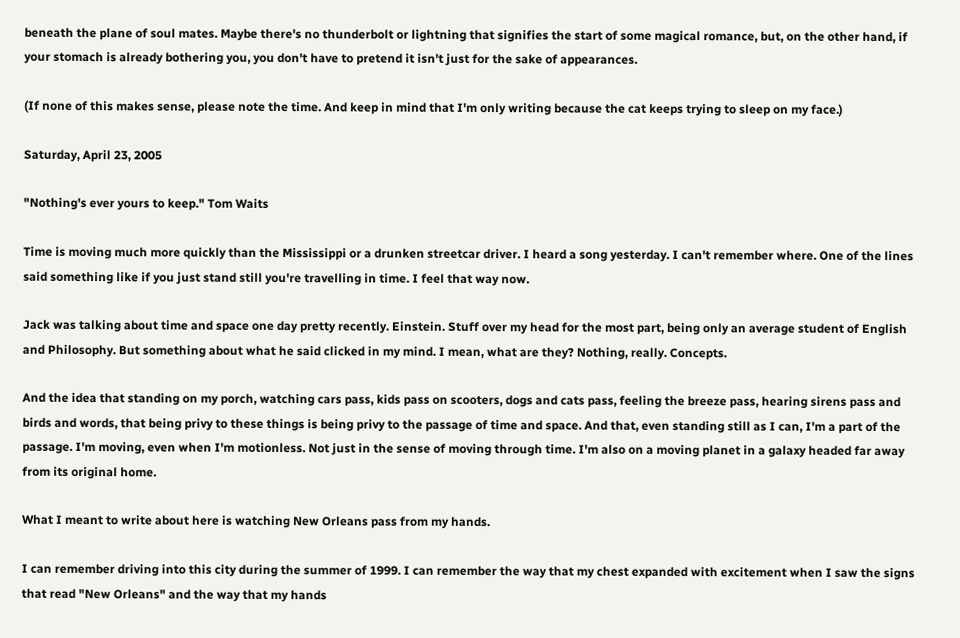beneath the plane of soul mates. Maybe there's no thunderbolt or lightning that signifies the start of some magical romance, but, on the other hand, if your stomach is already bothering you, you don't have to pretend it isn't just for the sake of appearances.

(If none of this makes sense, please note the time. And keep in mind that I'm only writing because the cat keeps trying to sleep on my face.)

Saturday, April 23, 2005

"Nothing's ever yours to keep." Tom Waits

Time is moving much more quickly than the Mississippi or a drunken streetcar driver. I heard a song yesterday. I can't remember where. One of the lines said something like if you just stand still you're travelling in time. I feel that way now.

Jack was talking about time and space one day pretty recently. Einstein. Stuff over my head for the most part, being only an average student of English and Philosophy. But something about what he said clicked in my mind. I mean, what are they? Nothing, really. Concepts.

And the idea that standing on my porch, watching cars pass, kids pass on scooters, dogs and cats pass, feeling the breeze pass, hearing sirens pass and birds and words, that being privy to these things is being privy to the passage of time and space. And that, even standing still as I can, I'm a part of the passage. I'm moving, even when I'm motionless. Not just in the sense of moving through time. I'm also on a moving planet in a galaxy headed far away from its original home.

What I meant to write about here is watching New Orleans pass from my hands.

I can remember driving into this city during the summer of 1999. I can remember the way that my chest expanded with excitement when I saw the signs that read "New Orleans" and the way that my hands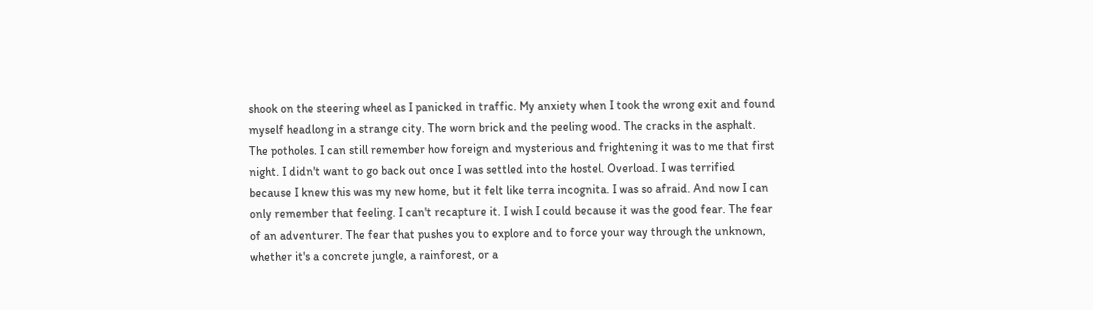shook on the steering wheel as I panicked in traffic. My anxiety when I took the wrong exit and found myself headlong in a strange city. The worn brick and the peeling wood. The cracks in the asphalt. The potholes. I can still remember how foreign and mysterious and frightening it was to me that first night. I didn't want to go back out once I was settled into the hostel. Overload. I was terrified because I knew this was my new home, but it felt like terra incognita. I was so afraid. And now I can only remember that feeling. I can't recapture it. I wish I could because it was the good fear. The fear of an adventurer. The fear that pushes you to explore and to force your way through the unknown, whether it's a concrete jungle, a rainforest, or a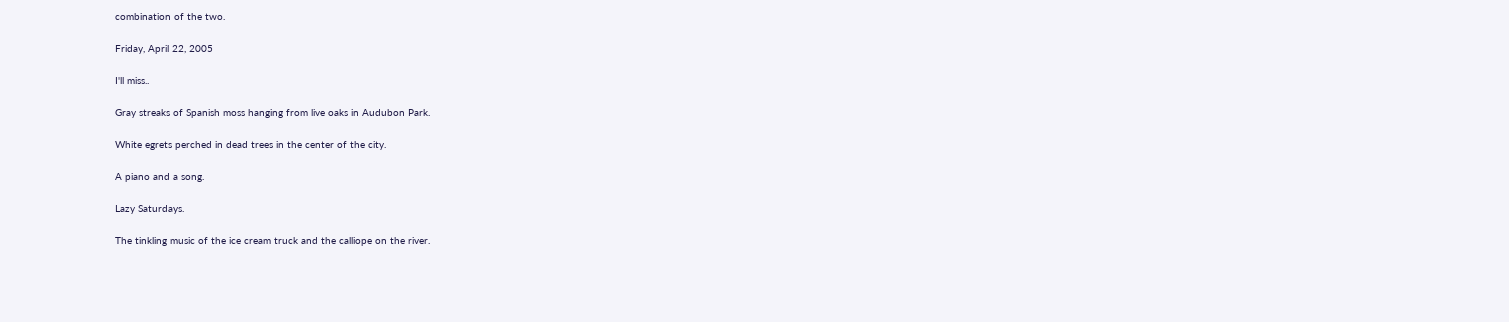combination of the two.

Friday, April 22, 2005

I'll miss..

Gray streaks of Spanish moss hanging from live oaks in Audubon Park.

White egrets perched in dead trees in the center of the city.

A piano and a song.

Lazy Saturdays.

The tinkling music of the ice cream truck and the calliope on the river.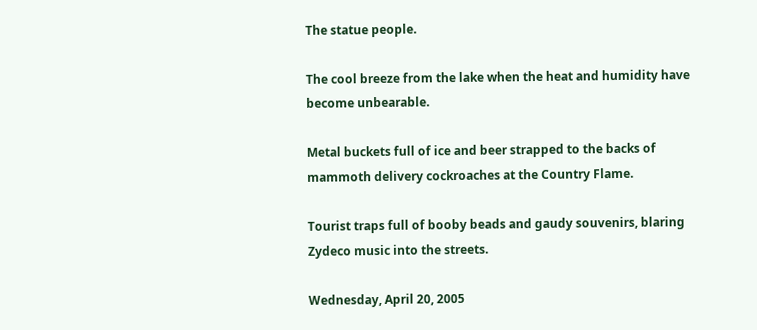The statue people.

The cool breeze from the lake when the heat and humidity have become unbearable.

Metal buckets full of ice and beer strapped to the backs of mammoth delivery cockroaches at the Country Flame.

Tourist traps full of booby beads and gaudy souvenirs, blaring Zydeco music into the streets.

Wednesday, April 20, 2005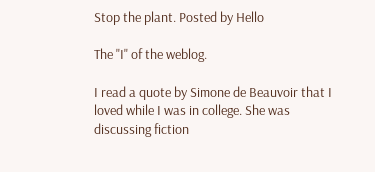Stop the plant. Posted by Hello

The "I" of the weblog.

I read a quote by Simone de Beauvoir that I loved while I was in college. She was discussing fiction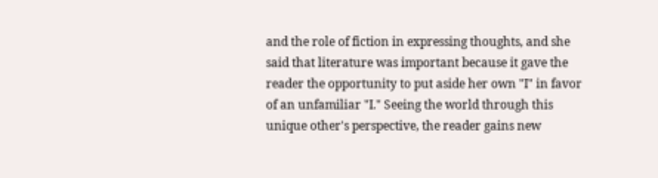and the role of fiction in expressing thoughts, and she said that literature was important because it gave the reader the opportunity to put aside her own "I" in favor of an unfamiliar "I." Seeing the world through this unique other's perspective, the reader gains new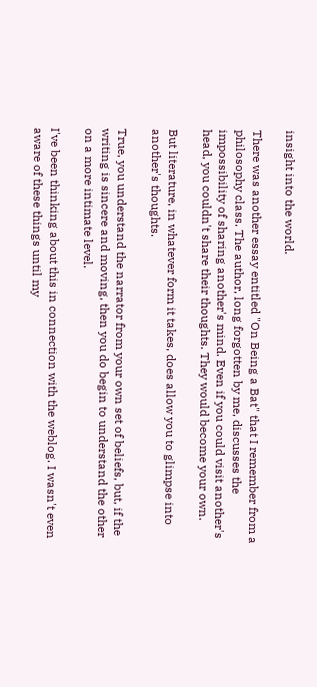insight into the world.

There was another essay entitled "On Being a Bat" that I remember from a philosophy class. The author, long forgotten by me, discusses the impossibility of sharing another's mind. Even if you could visit another's head, you couldn't share their thoughts. They would become your own.

But literature, in whatever form it takes, does allow you to glimpse into another's thoughts.

True, you understand the narrator from your own set of beliefs, but, if the writing is sincere and moving, then you do begin to understand the other on a more intimate level.

I've been thinking about this in connection with the weblog. I wasn't even aware of these things until my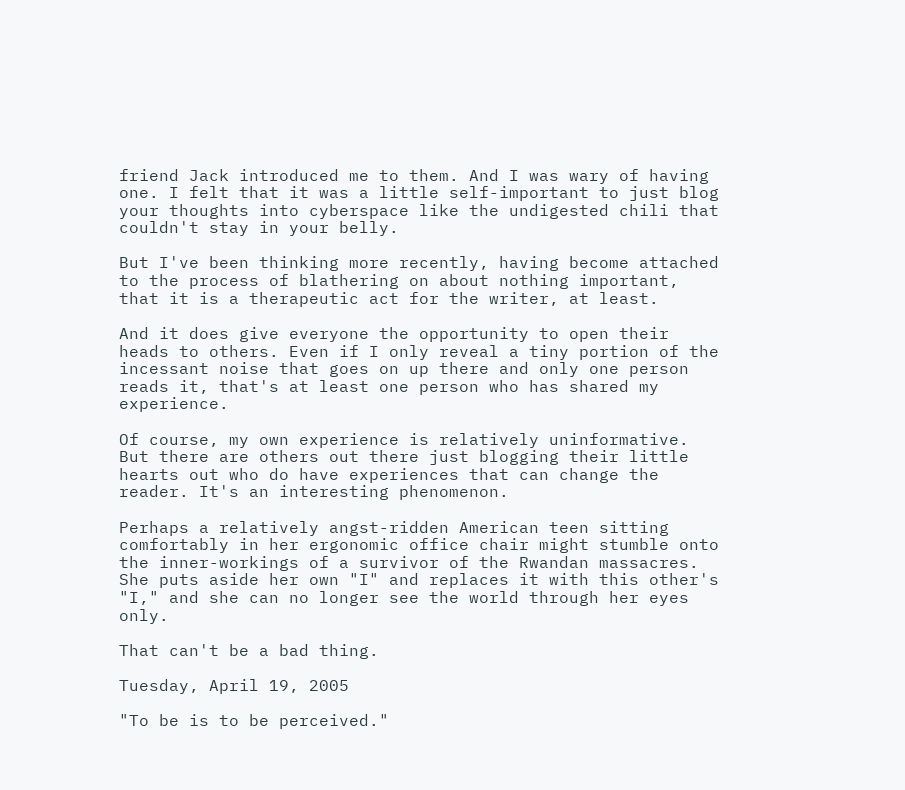friend Jack introduced me to them. And I was wary of having one. I felt that it was a little self-important to just blog your thoughts into cyberspace like the undigested chili that couldn't stay in your belly.

But I've been thinking more recently, having become attached to the process of blathering on about nothing important, that it is a therapeutic act for the writer, at least.

And it does give everyone the opportunity to open their heads to others. Even if I only reveal a tiny portion of the incessant noise that goes on up there and only one person reads it, that's at least one person who has shared my experience.

Of course, my own experience is relatively uninformative. But there are others out there just blogging their little hearts out who do have experiences that can change the reader. It's an interesting phenomenon.

Perhaps a relatively angst-ridden American teen sitting comfortably in her ergonomic office chair might stumble onto the inner-workings of a survivor of the Rwandan massacres. She puts aside her own "I" and replaces it with this other's "I," and she can no longer see the world through her eyes only.

That can't be a bad thing.

Tuesday, April 19, 2005

"To be is to be perceived."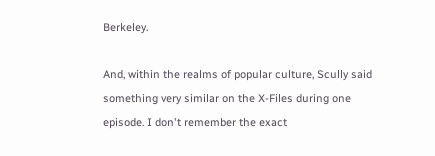Berkeley.

And, within the realms of popular culture, Scully said something very similar on the X-Files during one episode. I don't remember the exact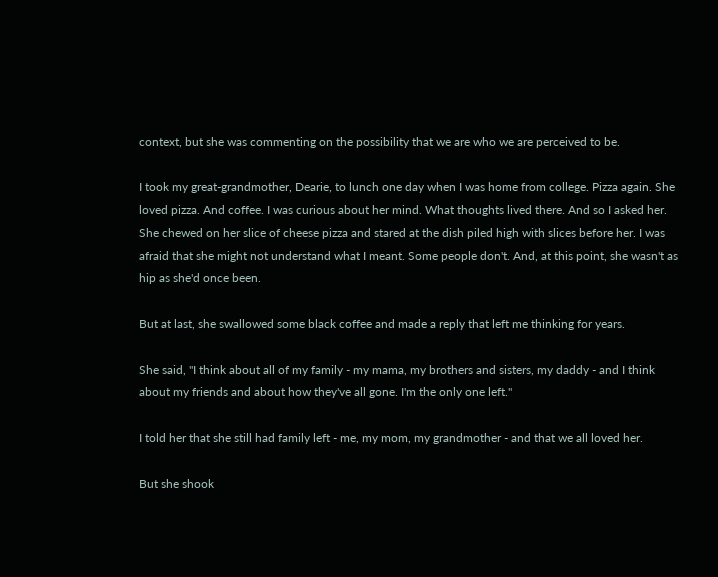context, but she was commenting on the possibility that we are who we are perceived to be.

I took my great-grandmother, Dearie, to lunch one day when I was home from college. Pizza again. She loved pizza. And coffee. I was curious about her mind. What thoughts lived there. And so I asked her. She chewed on her slice of cheese pizza and stared at the dish piled high with slices before her. I was afraid that she might not understand what I meant. Some people don't. And, at this point, she wasn't as hip as she'd once been.

But at last, she swallowed some black coffee and made a reply that left me thinking for years.

She said, "I think about all of my family - my mama, my brothers and sisters, my daddy - and I think about my friends and about how they've all gone. I'm the only one left."

I told her that she still had family left - me, my mom, my grandmother - and that we all loved her.

But she shook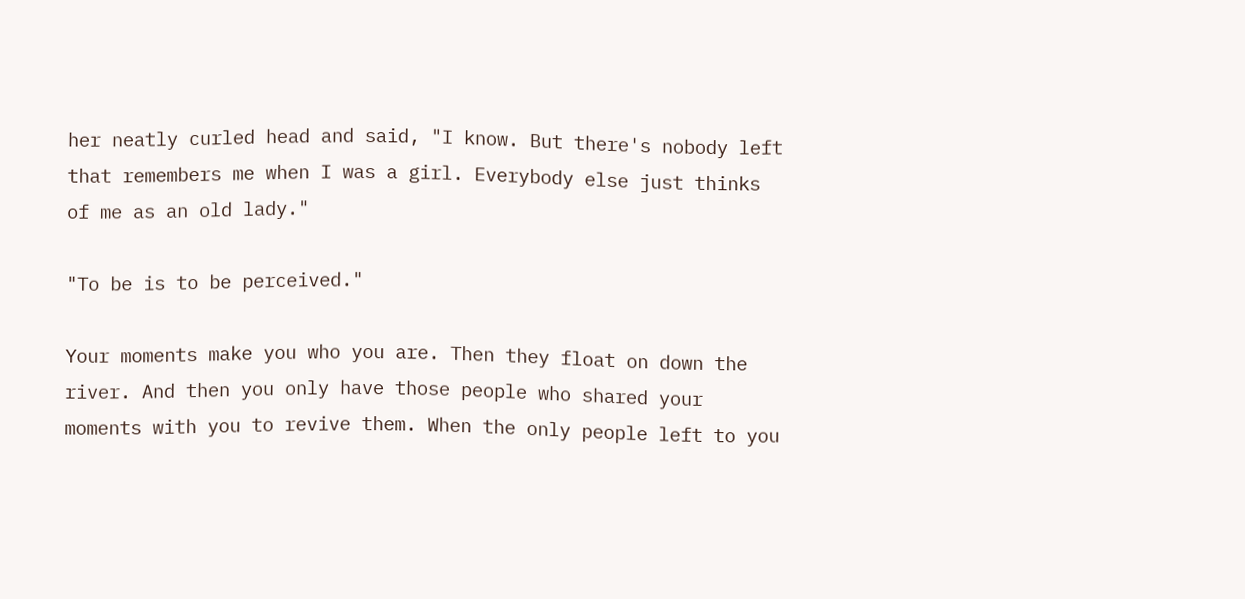her neatly curled head and said, "I know. But there's nobody left that remembers me when I was a girl. Everybody else just thinks of me as an old lady."

"To be is to be perceived."

Your moments make you who you are. Then they float on down the river. And then you only have those people who shared your moments with you to revive them. When the only people left to you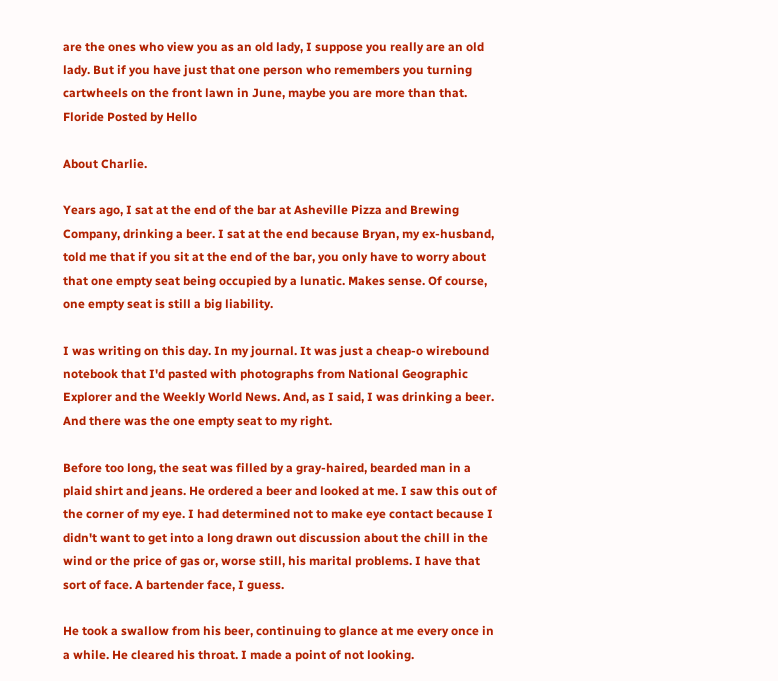are the ones who view you as an old lady, I suppose you really are an old lady. But if you have just that one person who remembers you turning cartwheels on the front lawn in June, maybe you are more than that.
Floride Posted by Hello

About Charlie.

Years ago, I sat at the end of the bar at Asheville Pizza and Brewing Company, drinking a beer. I sat at the end because Bryan, my ex-husband, told me that if you sit at the end of the bar, you only have to worry about that one empty seat being occupied by a lunatic. Makes sense. Of course, one empty seat is still a big liability.

I was writing on this day. In my journal. It was just a cheap-o wirebound notebook that I'd pasted with photographs from National Geographic Explorer and the Weekly World News. And, as I said, I was drinking a beer. And there was the one empty seat to my right.

Before too long, the seat was filled by a gray-haired, bearded man in a plaid shirt and jeans. He ordered a beer and looked at me. I saw this out of the corner of my eye. I had determined not to make eye contact because I didn't want to get into a long drawn out discussion about the chill in the wind or the price of gas or, worse still, his marital problems. I have that sort of face. A bartender face, I guess.

He took a swallow from his beer, continuing to glance at me every once in a while. He cleared his throat. I made a point of not looking.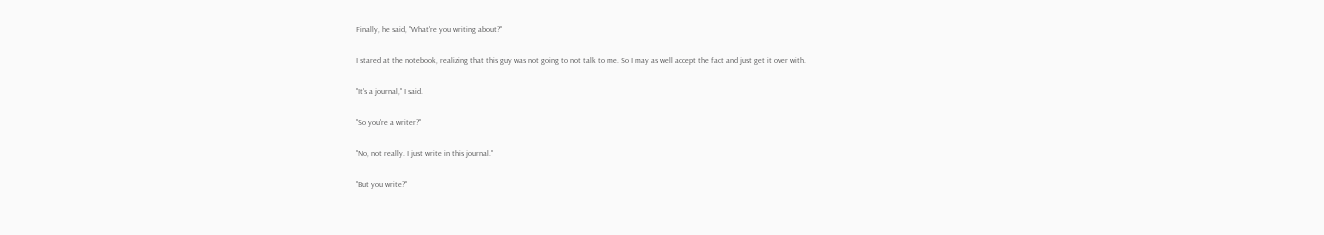Finally, he said, "What're you writing about?"

I stared at the notebook, realizing that this guy was not going to not talk to me. So I may as well accept the fact and just get it over with.

"It's a journal," I said.

"So you're a writer?"

"No, not really. I just write in this journal."

"But you write?"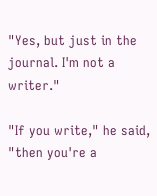"Yes, but just in the journal. I'm not a writer."

"If you write," he said, "then you're a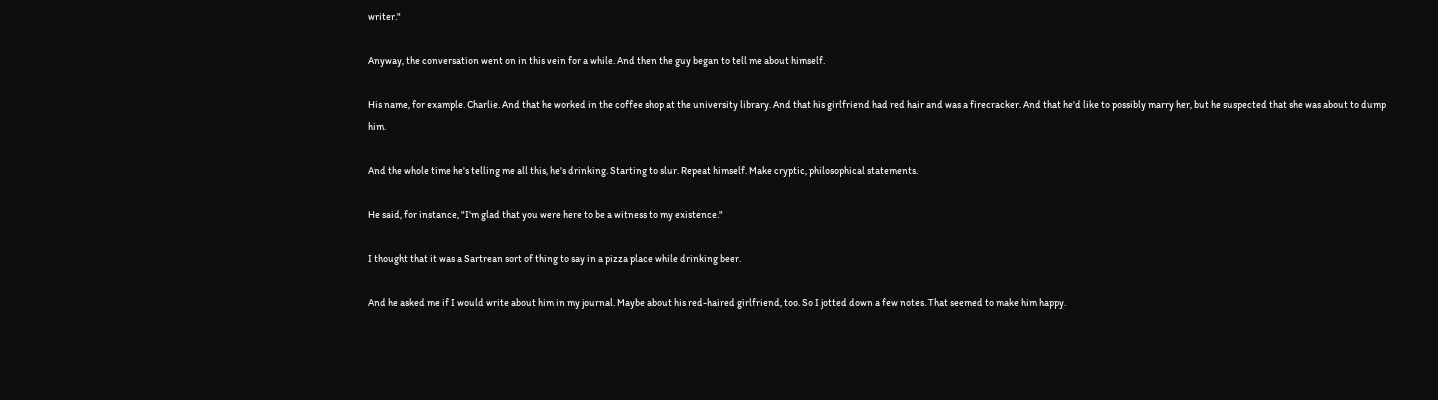writer."

Anyway, the conversation went on in this vein for a while. And then the guy began to tell me about himself.

His name, for example. Charlie. And that he worked in the coffee shop at the university library. And that his girlfriend had red hair and was a firecracker. And that he'd like to possibly marry her, but he suspected that she was about to dump him.

And the whole time he's telling me all this, he's drinking. Starting to slur. Repeat himself. Make cryptic, philosophical statements.

He said, for instance, "I'm glad that you were here to be a witness to my existence."

I thought that it was a Sartrean sort of thing to say in a pizza place while drinking beer.

And he asked me if I would write about him in my journal. Maybe about his red-haired girlfriend, too. So I jotted down a few notes. That seemed to make him happy.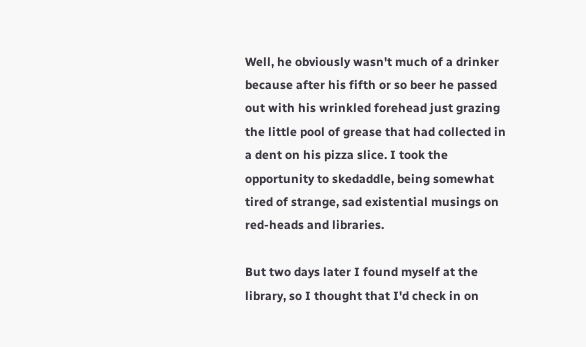Well, he obviously wasn't much of a drinker because after his fifth or so beer he passed out with his wrinkled forehead just grazing the little pool of grease that had collected in a dent on his pizza slice. I took the opportunity to skedaddle, being somewhat tired of strange, sad existential musings on red-heads and libraries.

But two days later I found myself at the library, so I thought that I'd check in on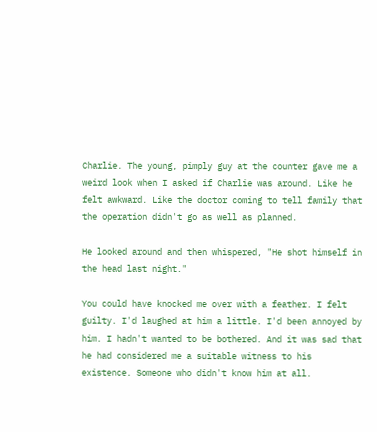Charlie. The young, pimply guy at the counter gave me a weird look when I asked if Charlie was around. Like he felt awkward. Like the doctor coming to tell family that the operation didn't go as well as planned.

He looked around and then whispered, "He shot himself in the head last night."

You could have knocked me over with a feather. I felt guilty. I'd laughed at him a little. I'd been annoyed by him. I hadn't wanted to be bothered. And it was sad that he had considered me a suitable witness to his existence. Someone who didn't know him at all.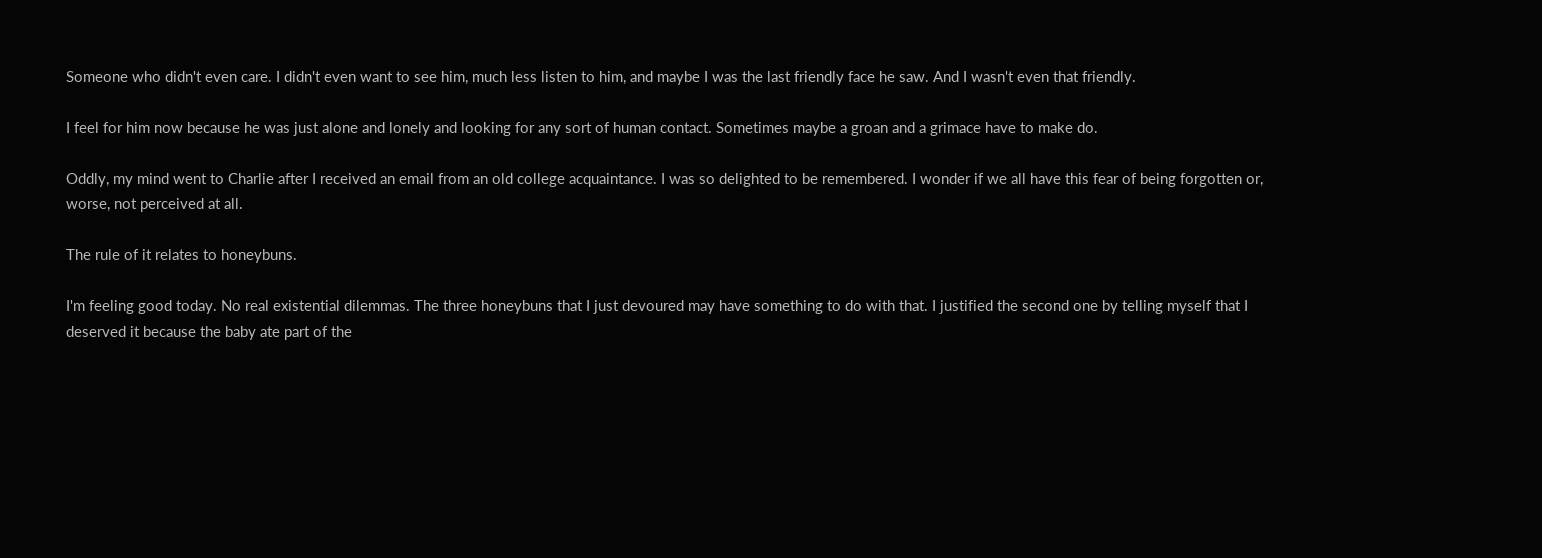Someone who didn't even care. I didn't even want to see him, much less listen to him, and maybe I was the last friendly face he saw. And I wasn't even that friendly.

I feel for him now because he was just alone and lonely and looking for any sort of human contact. Sometimes maybe a groan and a grimace have to make do.

Oddly, my mind went to Charlie after I received an email from an old college acquaintance. I was so delighted to be remembered. I wonder if we all have this fear of being forgotten or, worse, not perceived at all.

The rule of it relates to honeybuns.

I'm feeling good today. No real existential dilemmas. The three honeybuns that I just devoured may have something to do with that. I justified the second one by telling myself that I deserved it because the baby ate part of the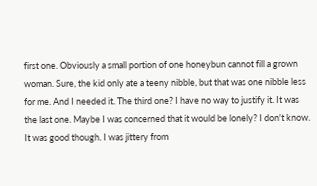first one. Obviously a small portion of one honeybun cannot fill a grown woman. Sure, the kid only ate a teeny nibble, but that was one nibble less for me. And I needed it. The third one? I have no way to justify it. It was the last one. Maybe I was concerned that it would be lonely? I don't know. It was good though. I was jittery from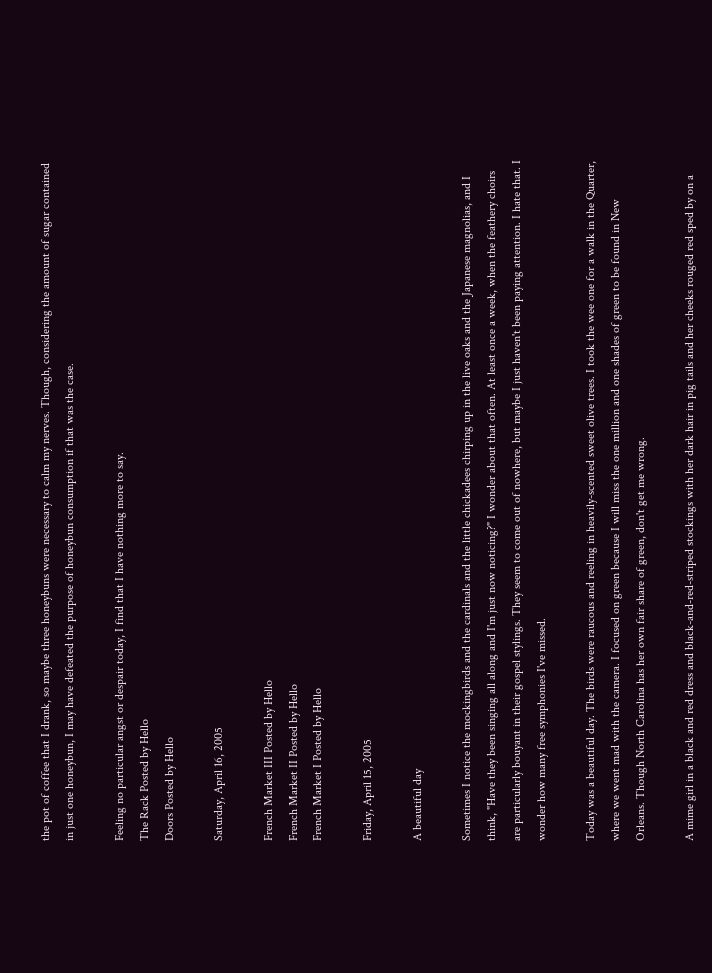the pot of coffee that I drank, so maybe three honeybuns were necessary to calm my nerves. Though, considering the amount of sugar contained in just one honeybun, I may have defeated the purpose of honeybun consumption if that was the case.

Feeling no particular angst or despair today, I find that I have nothing more to say.
The Rack Posted by Hello
Doors Posted by Hello

Saturday, April 16, 2005

French Market III Posted by Hello
French Market II Posted by Hello
French Market I Posted by Hello

Friday, April 15, 2005

A beautiful day

Sometimes I notice the mockingbirds and the cardinals and the little chickadees chirping up in the live oaks and the Japanese magnolias, and I think, "Have they been singing all along and I'm just now noticing?" I wonder about that often. At least once a week, when the feathery choirs are particularly bouyant in their gospel stylings. They seem to come out of nowhere, but maybe I just haven't been paying attention. I hate that. I wonder how many free symphonies I've missed.

Today was a beautiful day. The birds were raucous and reeling in heavily-scented sweet olive trees. I took the wee one for a walk in the Quarter, where we went mad with the camera. I focused on green because I will miss the one million and one shades of green to be found in New Orleans. Though North Carolina has her own fair share of green, don't get me wrong.

A mime girl in a black and red dress and black-and-red-striped stockings with her dark hair in pig tails and her cheeks rouged red sped by on a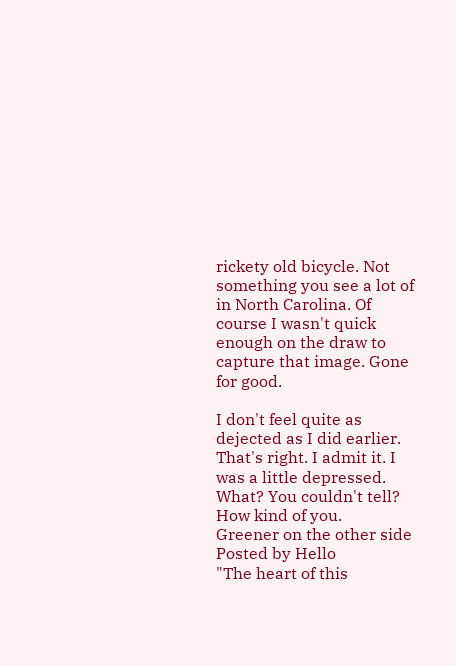rickety old bicycle. Not something you see a lot of in North Carolina. Of course I wasn't quick enough on the draw to capture that image. Gone for good.

I don't feel quite as dejected as I did earlier. That's right. I admit it. I was a little depressed. What? You couldn't tell? How kind of you.
Greener on the other side Posted by Hello
"The heart of this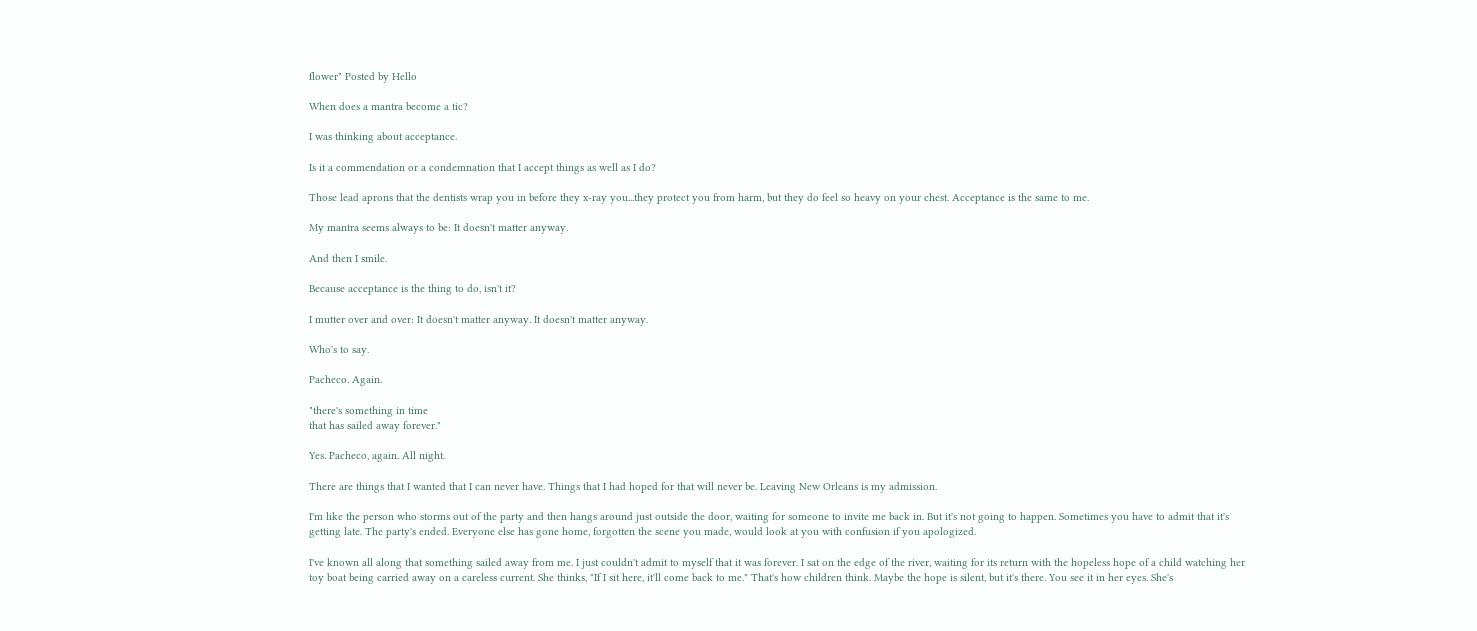flower" Posted by Hello

When does a mantra become a tic?

I was thinking about acceptance.

Is it a commendation or a condemnation that I accept things as well as I do?

Those lead aprons that the dentists wrap you in before they x-ray you...they protect you from harm, but they do feel so heavy on your chest. Acceptance is the same to me.

My mantra seems always to be: It doesn't matter anyway.

And then I smile.

Because acceptance is the thing to do, isn't it?

I mutter over and over: It doesn't matter anyway. It doesn't matter anyway.

Who's to say.

Pacheco. Again.

"there's something in time
that has sailed away forever."

Yes. Pacheco, again. All night.

There are things that I wanted that I can never have. Things that I had hoped for that will never be. Leaving New Orleans is my admission.

I'm like the person who storms out of the party and then hangs around just outside the door, waiting for someone to invite me back in. But it's not going to happen. Sometimes you have to admit that it's getting late. The party's ended. Everyone else has gone home, forgotten the scene you made, would look at you with confusion if you apologized.

I've known all along that something sailed away from me. I just couldn't admit to myself that it was forever. I sat on the edge of the river, waiting for its return with the hopeless hope of a child watching her toy boat being carried away on a careless current. She thinks, "If I sit here, it'll come back to me." That's how children think. Maybe the hope is silent, but it's there. You see it in her eyes. She's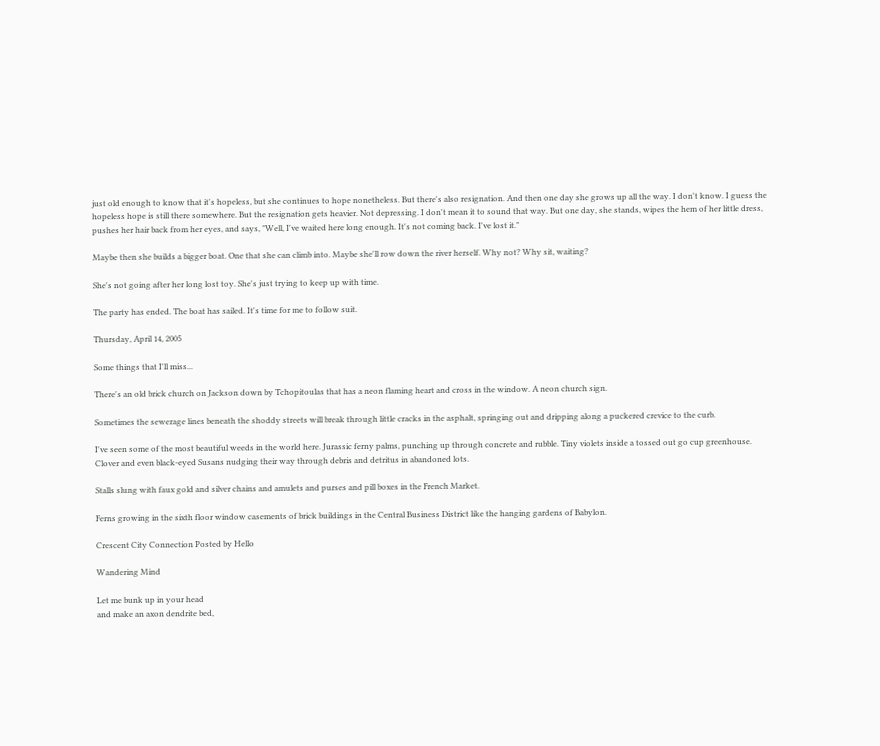just old enough to know that it's hopeless, but she continues to hope nonetheless. But there's also resignation. And then one day she grows up all the way. I don't know. I guess the hopeless hope is still there somewhere. But the resignation gets heavier. Not depressing. I don't mean it to sound that way. But one day, she stands, wipes the hem of her little dress, pushes her hair back from her eyes, and says, "Well, I've waited here long enough. It's not coming back. I've lost it."

Maybe then she builds a bigger boat. One that she can climb into. Maybe she'll row down the river herself. Why not? Why sit, waiting?

She's not going after her long lost toy. She's just trying to keep up with time.

The party has ended. The boat has sailed. It's time for me to follow suit.

Thursday, April 14, 2005

Some things that I'll miss...

There's an old brick church on Jackson down by Tchopitoulas that has a neon flaming heart and cross in the window. A neon church sign.

Sometimes the sewerage lines beneath the shoddy streets will break through little cracks in the asphalt, springing out and dripping along a puckered crevice to the curb.

I've seen some of the most beautiful weeds in the world here. Jurassic ferny palms, punching up through concrete and rubble. Tiny violets inside a tossed out go cup greenhouse. Clover and even black-eyed Susans nudging their way through debris and detritus in abandoned lots.

Stalls slung with faux gold and silver chains and amulets and purses and pill boxes in the French Market.

Ferns growing in the sixth floor window casements of brick buildings in the Central Business District like the hanging gardens of Babylon.

Crescent City Connection Posted by Hello

Wandering Mind

Let me bunk up in your head
and make an axon dendrite bed,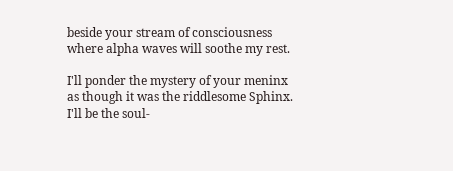beside your stream of consciousness
where alpha waves will soothe my rest.

I'll ponder the mystery of your meninx
as though it was the riddlesome Sphinx.
I'll be the soul-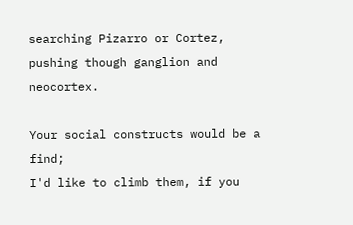searching Pizarro or Cortez,
pushing though ganglion and neocortex.

Your social constructs would be a find;
I'd like to climb them, if you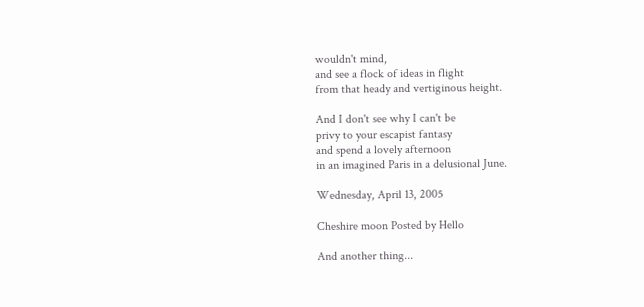wouldn't mind,
and see a flock of ideas in flight
from that heady and vertiginous height.

And I don't see why I can't be
privy to your escapist fantasy
and spend a lovely afternoon
in an imagined Paris in a delusional June.

Wednesday, April 13, 2005

Cheshire moon Posted by Hello

And another thing...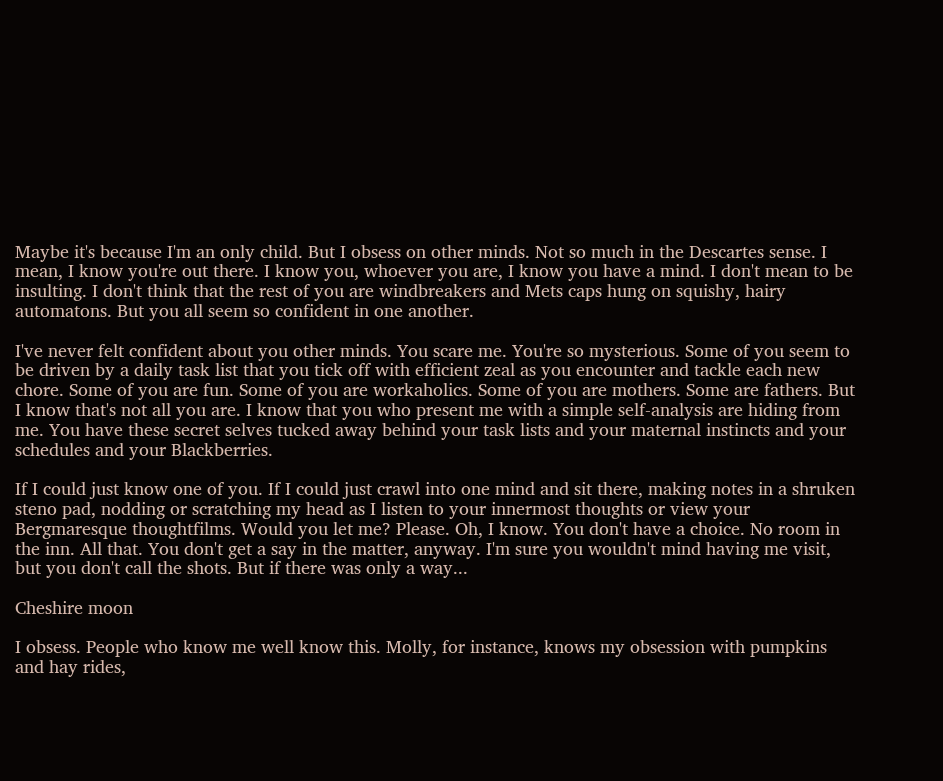Maybe it's because I'm an only child. But I obsess on other minds. Not so much in the Descartes sense. I mean, I know you're out there. I know you, whoever you are, I know you have a mind. I don't mean to be insulting. I don't think that the rest of you are windbreakers and Mets caps hung on squishy, hairy automatons. But you all seem so confident in one another.

I've never felt confident about you other minds. You scare me. You're so mysterious. Some of you seem to be driven by a daily task list that you tick off with efficient zeal as you encounter and tackle each new chore. Some of you are fun. Some of you are workaholics. Some of you are mothers. Some are fathers. But I know that's not all you are. I know that you who present me with a simple self-analysis are hiding from me. You have these secret selves tucked away behind your task lists and your maternal instincts and your schedules and your Blackberries.

If I could just know one of you. If I could just crawl into one mind and sit there, making notes in a shruken steno pad, nodding or scratching my head as I listen to your innermost thoughts or view your Bergmaresque thoughtfilms. Would you let me? Please. Oh, I know. You don't have a choice. No room in the inn. All that. You don't get a say in the matter, anyway. I'm sure you wouldn't mind having me visit, but you don't call the shots. But if there was only a way...

Cheshire moon

I obsess. People who know me well know this. Molly, for instance, knows my obsession with pumpkins and hay rides,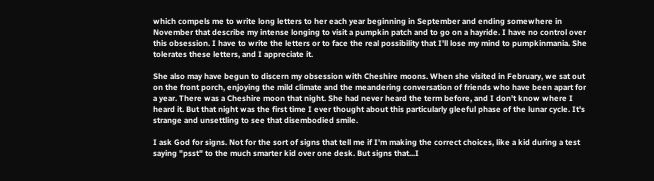which compels me to write long letters to her each year beginning in September and ending somewhere in November that describe my intense longing to visit a pumpkin patch and to go on a hayride. I have no control over this obsession. I have to write the letters or to face the real possibility that I'll lose my mind to pumpkinmania. She tolerates these letters, and I appreciate it.

She also may have begun to discern my obsession with Cheshire moons. When she visited in February, we sat out on the front porch, enjoying the mild climate and the meandering conversation of friends who have been apart for a year. There was a Cheshire moon that night. She had never heard the term before, and I don't know where I heard it. But that night was the first time I ever thought about this particularly gleeful phase of the lunar cycle. It's strange and unsettling to see that disembodied smile.

I ask God for signs. Not for the sort of signs that tell me if I'm making the correct choices, like a kid during a test saying "psst" to the much smarter kid over one desk. But signs that...I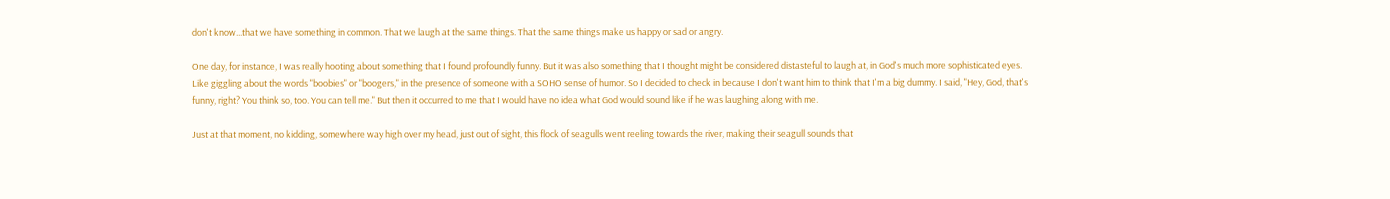don't know...that we have something in common. That we laugh at the same things. That the same things make us happy or sad or angry.

One day, for instance, I was really hooting about something that I found profoundly funny. But it was also something that I thought might be considered distasteful to laugh at, in God's much more sophisticated eyes. Like giggling about the words "boobies" or "boogers," in the presence of someone with a SOHO sense of humor. So I decided to check in because I don't want him to think that I'm a big dummy. I said, "Hey, God, that's funny, right? You think so, too. You can tell me." But then it occurred to me that I would have no idea what God would sound like if he was laughing along with me.

Just at that moment, no kidding, somewhere way high over my head, just out of sight, this flock of seagulls went reeling towards the river, making their seagull sounds that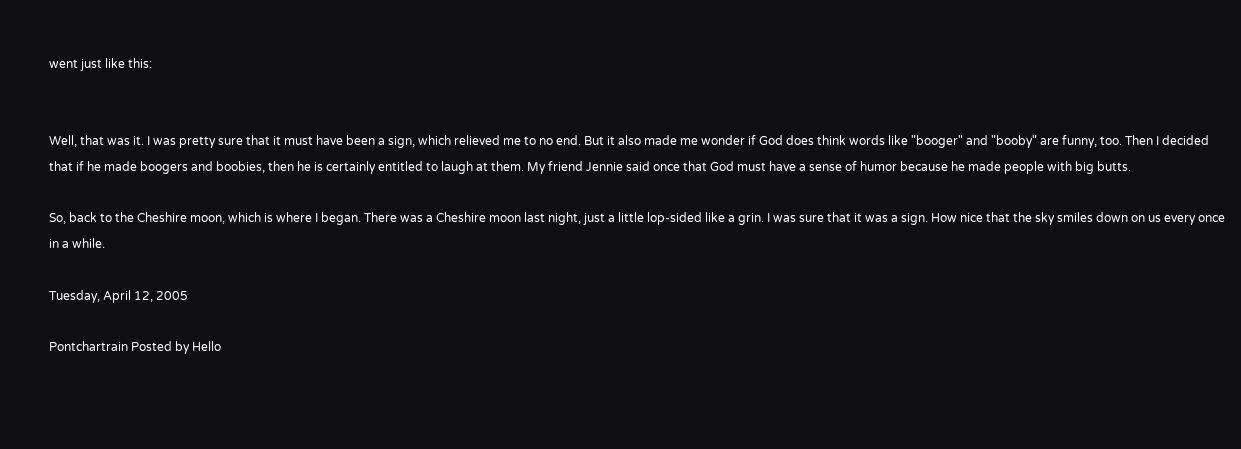went just like this:


Well, that was it. I was pretty sure that it must have been a sign, which relieved me to no end. But it also made me wonder if God does think words like "booger" and "booby" are funny, too. Then I decided that if he made boogers and boobies, then he is certainly entitled to laugh at them. My friend Jennie said once that God must have a sense of humor because he made people with big butts.

So, back to the Cheshire moon, which is where I began. There was a Cheshire moon last night, just a little lop-sided like a grin. I was sure that it was a sign. How nice that the sky smiles down on us every once in a while.

Tuesday, April 12, 2005

Pontchartrain Posted by Hello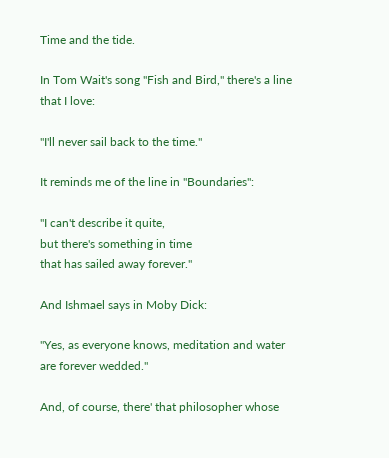Time and the tide.

In Tom Wait's song "Fish and Bird," there's a line that I love:

"I'll never sail back to the time."

It reminds me of the line in "Boundaries":

"I can't describe it quite,
but there's something in time
that has sailed away forever."

And Ishmael says in Moby Dick:

"Yes, as everyone knows, meditation and water are forever wedded."

And, of course, there' that philosopher whose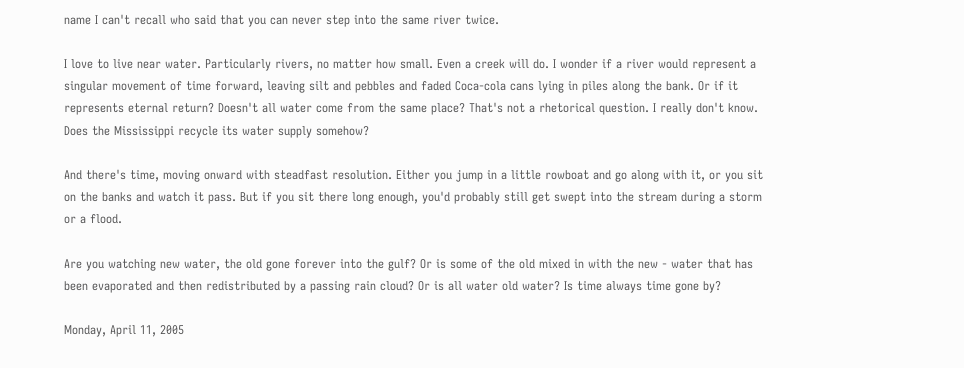name I can't recall who said that you can never step into the same river twice.

I love to live near water. Particularly rivers, no matter how small. Even a creek will do. I wonder if a river would represent a singular movement of time forward, leaving silt and pebbles and faded Coca-cola cans lying in piles along the bank. Or if it represents eternal return? Doesn't all water come from the same place? That's not a rhetorical question. I really don't know. Does the Mississippi recycle its water supply somehow?

And there's time, moving onward with steadfast resolution. Either you jump in a little rowboat and go along with it, or you sit on the banks and watch it pass. But if you sit there long enough, you'd probably still get swept into the stream during a storm or a flood.

Are you watching new water, the old gone forever into the gulf? Or is some of the old mixed in with the new - water that has been evaporated and then redistributed by a passing rain cloud? Or is all water old water? Is time always time gone by?

Monday, April 11, 2005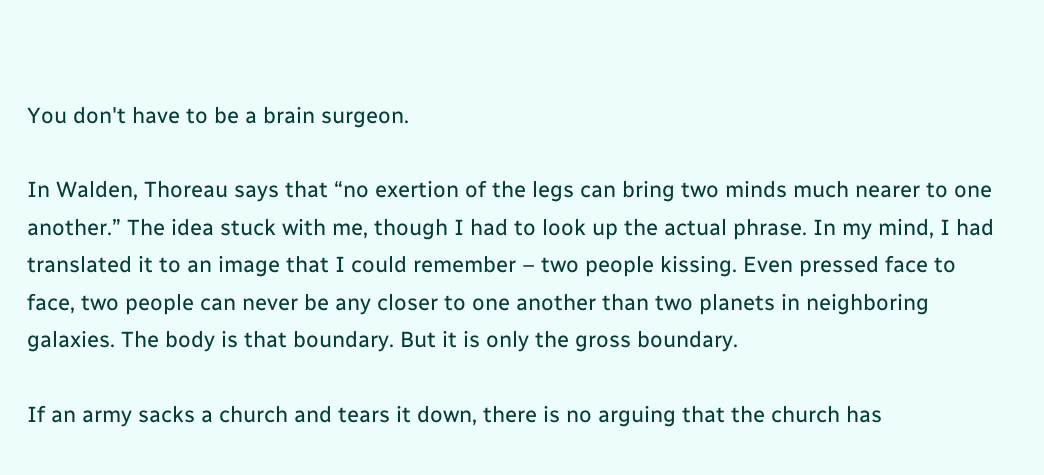You don't have to be a brain surgeon.

In Walden, Thoreau says that “no exertion of the legs can bring two minds much nearer to one another.” The idea stuck with me, though I had to look up the actual phrase. In my mind, I had translated it to an image that I could remember – two people kissing. Even pressed face to face, two people can never be any closer to one another than two planets in neighboring galaxies. The body is that boundary. But it is only the gross boundary.

If an army sacks a church and tears it down, there is no arguing that the church has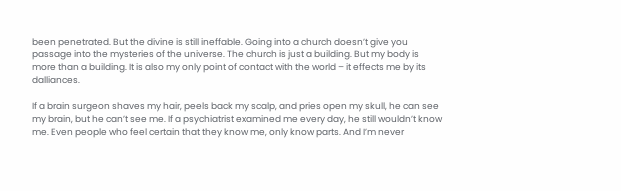been penetrated. But the divine is still ineffable. Going into a church doesn’t give you passage into the mysteries of the universe. The church is just a building. But my body is more than a building. It is also my only point of contact with the world – it effects me by its dalliances.

If a brain surgeon shaves my hair, peels back my scalp, and pries open my skull, he can see my brain, but he can’t see me. If a psychiatrist examined me every day, he still wouldn’t know me. Even people who feel certain that they know me, only know parts. And I’m never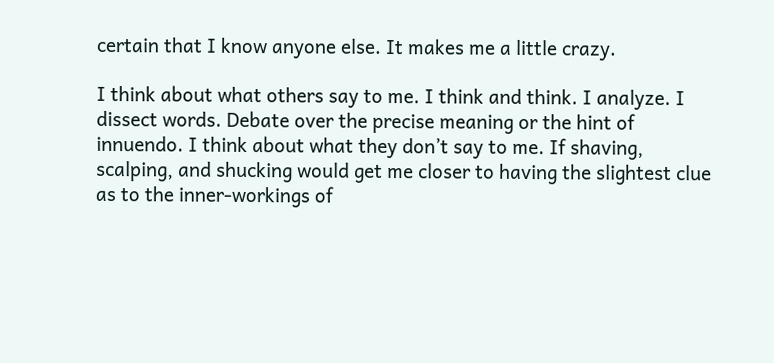certain that I know anyone else. It makes me a little crazy.

I think about what others say to me. I think and think. I analyze. I dissect words. Debate over the precise meaning or the hint of innuendo. I think about what they don’t say to me. If shaving, scalping, and shucking would get me closer to having the slightest clue as to the inner-workings of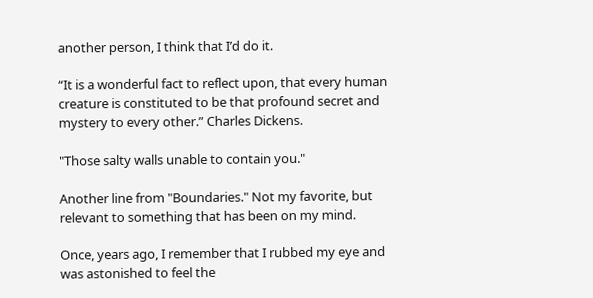another person, I think that I’d do it.

“It is a wonderful fact to reflect upon, that every human creature is constituted to be that profound secret and mystery to every other.” Charles Dickens.

"Those salty walls unable to contain you."

Another line from "Boundaries." Not my favorite, but relevant to something that has been on my mind.

Once, years ago, I remember that I rubbed my eye and was astonished to feel the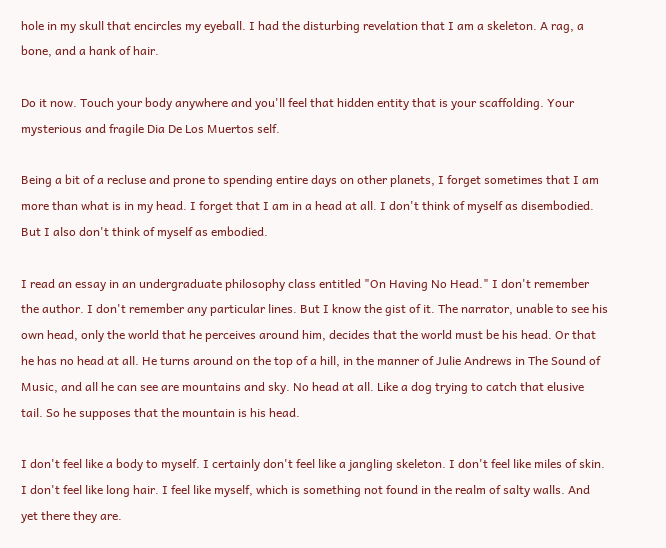hole in my skull that encircles my eyeball. I had the disturbing revelation that I am a skeleton. A rag, a bone, and a hank of hair.

Do it now. Touch your body anywhere and you'll feel that hidden entity that is your scaffolding. Your mysterious and fragile Dia De Los Muertos self.

Being a bit of a recluse and prone to spending entire days on other planets, I forget sometimes that I am more than what is in my head. I forget that I am in a head at all. I don't think of myself as disembodied. But I also don't think of myself as embodied.

I read an essay in an undergraduate philosophy class entitled "On Having No Head." I don't remember the author. I don't remember any particular lines. But I know the gist of it. The narrator, unable to see his own head, only the world that he perceives around him, decides that the world must be his head. Or that he has no head at all. He turns around on the top of a hill, in the manner of Julie Andrews in The Sound of Music, and all he can see are mountains and sky. No head at all. Like a dog trying to catch that elusive tail. So he supposes that the mountain is his head.

I don't feel like a body to myself. I certainly don't feel like a jangling skeleton. I don't feel like miles of skin. I don't feel like long hair. I feel like myself, which is something not found in the realm of salty walls. And yet there they are.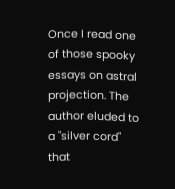Once I read one of those spooky essays on astral projection. The author eluded to a "silver cord" that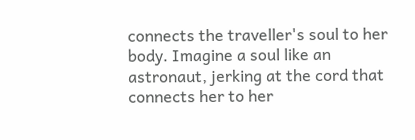connects the traveller's soul to her body. Imagine a soul like an astronaut, jerking at the cord that connects her to her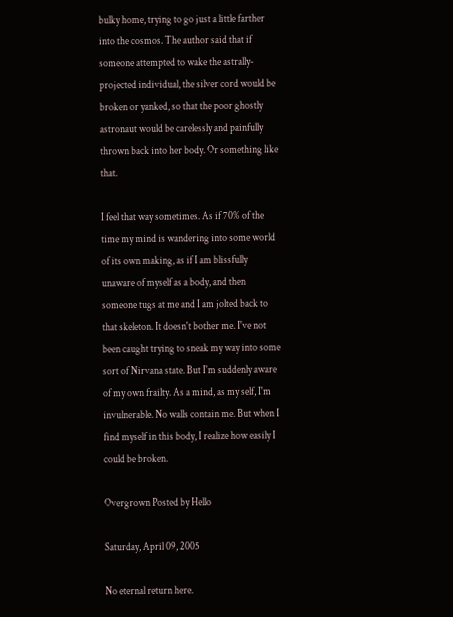bulky home, trying to go just a little farther into the cosmos. The author said that if someone attempted to wake the astrally-projected individual, the silver cord would be broken or yanked, so that the poor ghostly astronaut would be carelessly and painfully thrown back into her body. Or something like that.

I feel that way sometimes. As if 70% of the time my mind is wandering into some world of its own making, as if I am blissfully unaware of myself as a body, and then someone tugs at me and I am jolted back to that skeleton. It doesn't bother me. I've not been caught trying to sneak my way into some sort of Nirvana state. But I'm suddenly aware of my own frailty. As a mind, as my self, I'm invulnerable. No walls contain me. But when I find myself in this body, I realize how easily I could be broken.

Overgrown Posted by Hello

Saturday, April 09, 2005

No eternal return here.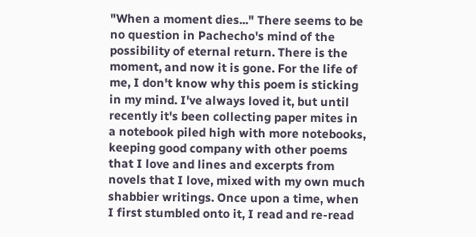"When a moment dies..." There seems to be no question in Pachecho's mind of the possibility of eternal return. There is the moment, and now it is gone. For the life of me, I don't know why this poem is sticking in my mind. I've always loved it, but until recently it's been collecting paper mites in a notebook piled high with more notebooks, keeping good company with other poems that I love and lines and excerpts from novels that I love, mixed with my own much shabbier writings. Once upon a time, when I first stumbled onto it, I read and re-read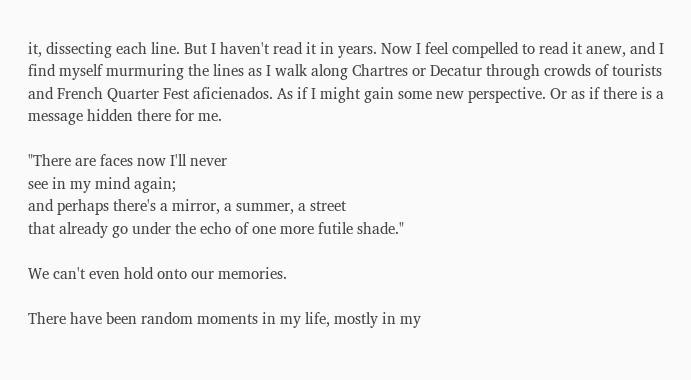it, dissecting each line. But I haven't read it in years. Now I feel compelled to read it anew, and I find myself murmuring the lines as I walk along Chartres or Decatur through crowds of tourists and French Quarter Fest aficienados. As if I might gain some new perspective. Or as if there is a message hidden there for me.

"There are faces now I'll never
see in my mind again;
and perhaps there's a mirror, a summer, a street
that already go under the echo of one more futile shade."

We can't even hold onto our memories.

There have been random moments in my life, mostly in my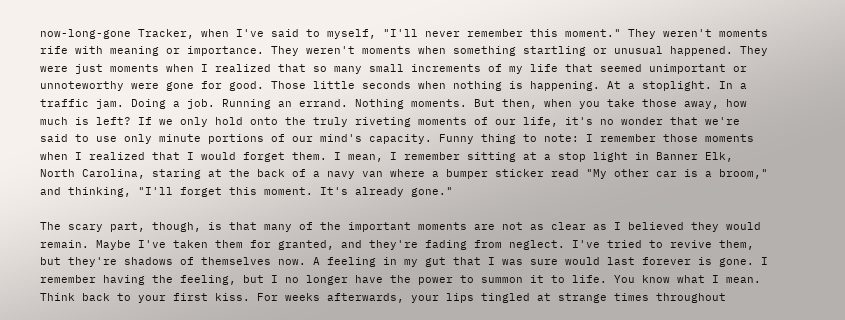now-long-gone Tracker, when I've said to myself, "I'll never remember this moment." They weren't moments rife with meaning or importance. They weren't moments when something startling or unusual happened. They were just moments when I realized that so many small increments of my life that seemed unimportant or unnoteworthy were gone for good. Those little seconds when nothing is happening. At a stoplight. In a traffic jam. Doing a job. Running an errand. Nothing moments. But then, when you take those away, how much is left? If we only hold onto the truly riveting moments of our life, it's no wonder that we're said to use only minute portions of our mind's capacity. Funny thing to note: I remember those moments when I realized that I would forget them. I mean, I remember sitting at a stop light in Banner Elk, North Carolina, staring at the back of a navy van where a bumper sticker read "My other car is a broom," and thinking, "I'll forget this moment. It's already gone."

The scary part, though, is that many of the important moments are not as clear as I believed they would remain. Maybe I've taken them for granted, and they're fading from neglect. I've tried to revive them, but they're shadows of themselves now. A feeling in my gut that I was sure would last forever is gone. I remember having the feeling, but I no longer have the power to summon it to life. You know what I mean. Think back to your first kiss. For weeks afterwards, your lips tingled at strange times throughout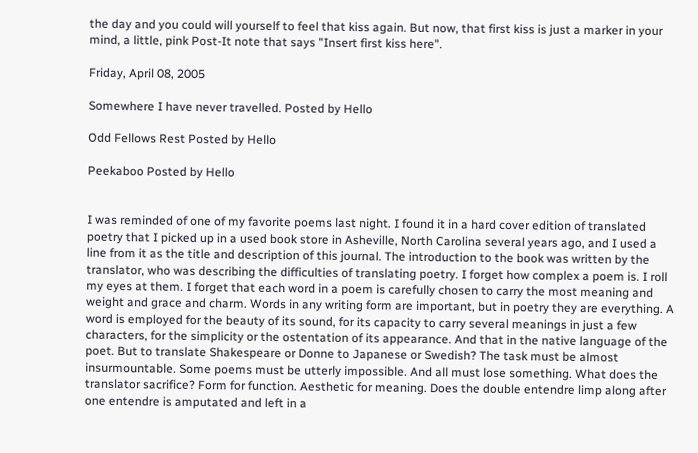the day and you could will yourself to feel that kiss again. But now, that first kiss is just a marker in your mind, a little, pink Post-It note that says "Insert first kiss here".

Friday, April 08, 2005

Somewhere I have never travelled. Posted by Hello

Odd Fellows Rest Posted by Hello

Peekaboo Posted by Hello


I was reminded of one of my favorite poems last night. I found it in a hard cover edition of translated poetry that I picked up in a used book store in Asheville, North Carolina several years ago, and I used a line from it as the title and description of this journal. The introduction to the book was written by the translator, who was describing the difficulties of translating poetry. I forget how complex a poem is. I roll my eyes at them. I forget that each word in a poem is carefully chosen to carry the most meaning and weight and grace and charm. Words in any writing form are important, but in poetry they are everything. A word is employed for the beauty of its sound, for its capacity to carry several meanings in just a few characters, for the simplicity or the ostentation of its appearance. And that in the native language of the poet. But to translate Shakespeare or Donne to Japanese or Swedish? The task must be almost insurmountable. Some poems must be utterly impossible. And all must lose something. What does the translator sacrifice? Form for function. Aesthetic for meaning. Does the double entendre limp along after one entendre is amputated and left in a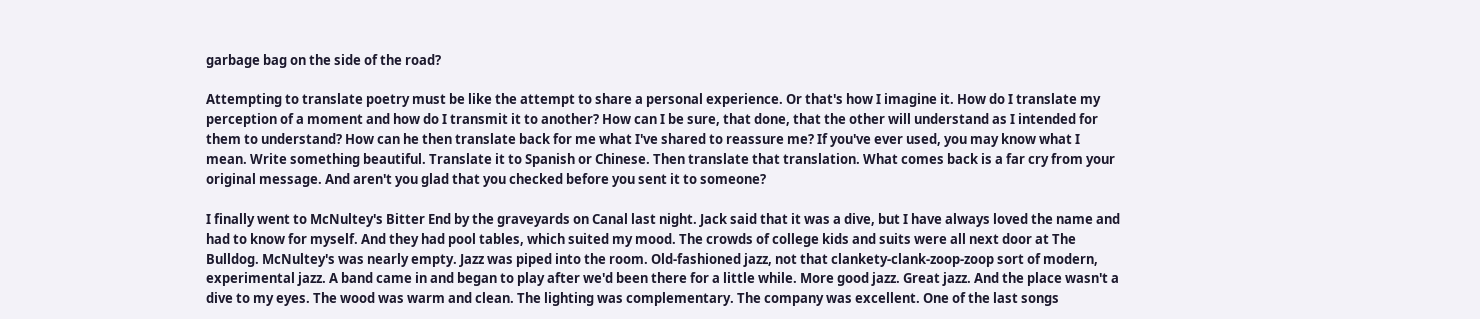garbage bag on the side of the road?

Attempting to translate poetry must be like the attempt to share a personal experience. Or that's how I imagine it. How do I translate my perception of a moment and how do I transmit it to another? How can I be sure, that done, that the other will understand as I intended for them to understand? How can he then translate back for me what I've shared to reassure me? If you've ever used, you may know what I mean. Write something beautiful. Translate it to Spanish or Chinese. Then translate that translation. What comes back is a far cry from your original message. And aren't you glad that you checked before you sent it to someone?

I finally went to McNultey's Bitter End by the graveyards on Canal last night. Jack said that it was a dive, but I have always loved the name and had to know for myself. And they had pool tables, which suited my mood. The crowds of college kids and suits were all next door at The Bulldog. McNultey's was nearly empty. Jazz was piped into the room. Old-fashioned jazz, not that clankety-clank-zoop-zoop sort of modern, experimental jazz. A band came in and began to play after we'd been there for a little while. More good jazz. Great jazz. And the place wasn't a dive to my eyes. The wood was warm and clean. The lighting was complementary. The company was excellent. One of the last songs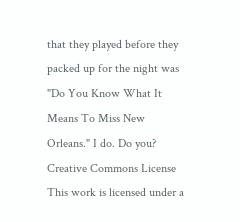that they played before they packed up for the night was "Do You Know What It Means To Miss New Orleans." I do. Do you?
Creative Commons License
This work is licensed under a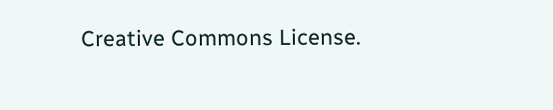Creative Commons License.